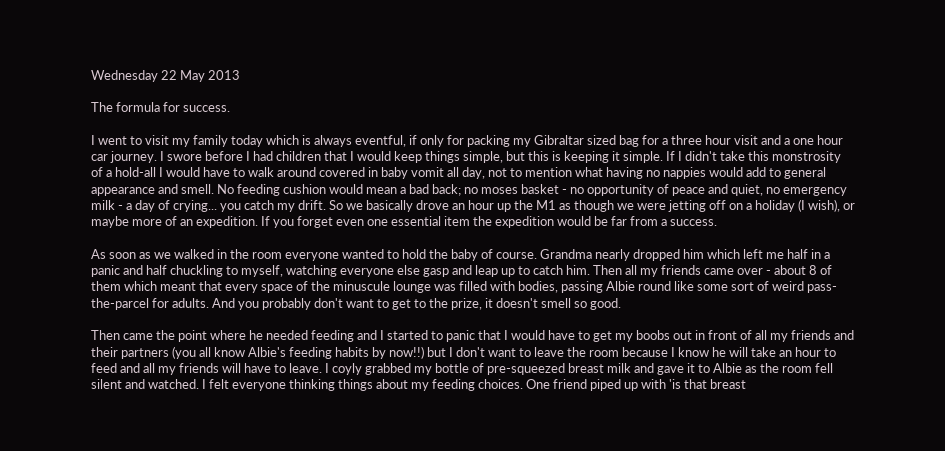Wednesday 22 May 2013

The formula for success.

I went to visit my family today which is always eventful, if only for packing my Gibraltar sized bag for a three hour visit and a one hour car journey. I swore before I had children that I would keep things simple, but this is keeping it simple. If I didn't take this monstrosity of a hold-all I would have to walk around covered in baby vomit all day, not to mention what having no nappies would add to general appearance and smell. No feeding cushion would mean a bad back; no moses basket - no opportunity of peace and quiet, no emergency milk - a day of crying... you catch my drift. So we basically drove an hour up the M1 as though we were jetting off on a holiday (I wish), or maybe more of an expedition. If you forget even one essential item the expedition would be far from a success.

As soon as we walked in the room everyone wanted to hold the baby of course. Grandma nearly dropped him which left me half in a panic and half chuckling to myself, watching everyone else gasp and leap up to catch him. Then all my friends came over - about 8 of them which meant that every space of the minuscule lounge was filled with bodies, passing Albie round like some sort of weird pass-the-parcel for adults. And you probably don't want to get to the prize, it doesn't smell so good.

Then came the point where he needed feeding and I started to panic that I would have to get my boobs out in front of all my friends and their partners (you all know Albie's feeding habits by now!!) but I don't want to leave the room because I know he will take an hour to feed and all my friends will have to leave. I coyly grabbed my bottle of pre-squeezed breast milk and gave it to Albie as the room fell silent and watched. I felt everyone thinking things about my feeding choices. One friend piped up with 'is that breast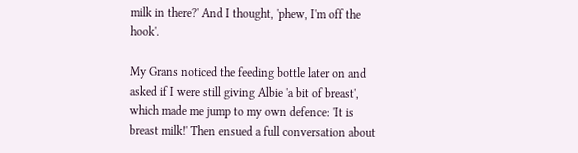milk in there?' And I thought, 'phew, I'm off the hook'.

My Grans noticed the feeding bottle later on and asked if I were still giving Albie 'a bit of breast', which made me jump to my own defence: 'It is breast milk!' Then ensued a full conversation about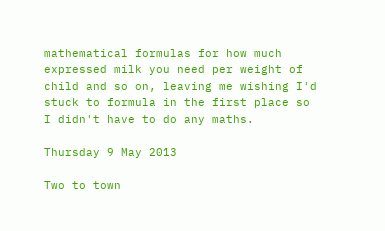mathematical formulas for how much expressed milk you need per weight of child and so on, leaving me wishing I'd stuck to formula in the first place so I didn't have to do any maths.

Thursday 9 May 2013

Two to town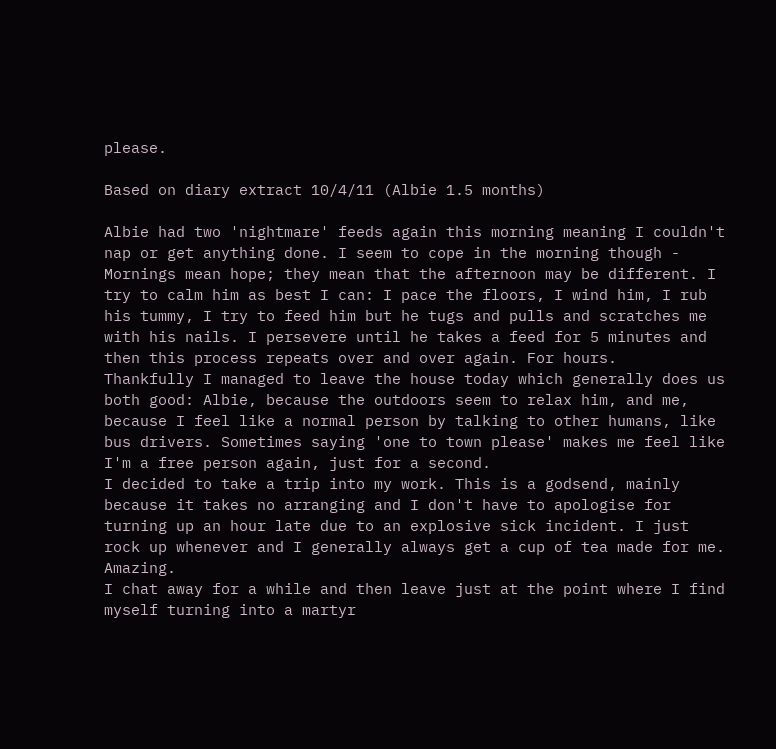please.

Based on diary extract 10/4/11 (Albie 1.5 months)

Albie had two 'nightmare' feeds again this morning meaning I couldn't nap or get anything done. I seem to cope in the morning though - Mornings mean hope; they mean that the afternoon may be different. I try to calm him as best I can: I pace the floors, I wind him, I rub his tummy, I try to feed him but he tugs and pulls and scratches me with his nails. I persevere until he takes a feed for 5 minutes and then this process repeats over and over again. For hours.
Thankfully I managed to leave the house today which generally does us both good: Albie, because the outdoors seem to relax him, and me, because I feel like a normal person by talking to other humans, like bus drivers. Sometimes saying 'one to town please' makes me feel like I'm a free person again, just for a second.
I decided to take a trip into my work. This is a godsend, mainly because it takes no arranging and I don't have to apologise for turning up an hour late due to an explosive sick incident. I just rock up whenever and I generally always get a cup of tea made for me. Amazing.
I chat away for a while and then leave just at the point where I find myself turning into a martyr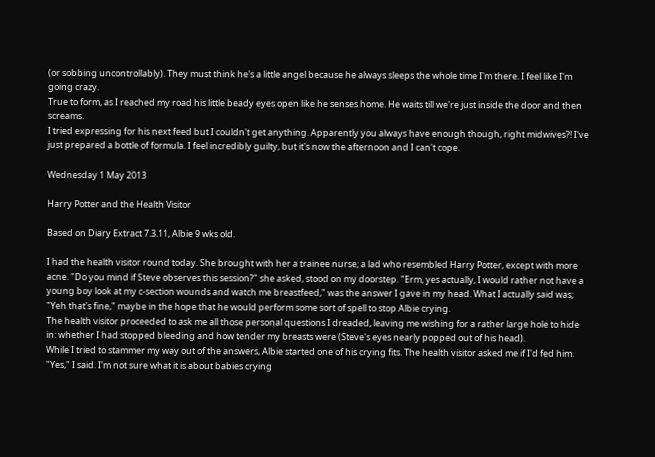(or sobbing uncontrollably). They must think he's a little angel because he always sleeps the whole time I'm there. I feel like I'm going crazy.
True to form, as I reached my road his little beady eyes open like he senses home. He waits till we're just inside the door and then screams.
I tried expressing for his next feed but I couldn't get anything. Apparently you always have enough though, right midwives?! I've just prepared a bottle of formula. I feel incredibly guilty, but it's now the afternoon and I can't cope.

Wednesday 1 May 2013

Harry Potter and the Health Visitor

Based on Diary Extract 7.3.11, Albie 9 wks old.

I had the health visitor round today. She brought with her a trainee nurse; a lad who resembled Harry Potter, except with more acne. "Do you mind if Steve observes this session?" she asked, stood on my doorstep. "Erm, yes actually, I would rather not have a young boy look at my c-section wounds and watch me breastfeed," was the answer I gave in my head. What I actually said was; "Yeh that's fine," maybe in the hope that he would perform some sort of spell to stop Albie crying.
The health visitor proceeded to ask me all those personal questions I dreaded, leaving me wishing for a rather large hole to hide in: whether I had stopped bleeding and how tender my breasts were (Steve's eyes nearly popped out of his head).
While I tried to stammer my way out of the answers, Albie started one of his crying fits. The health visitor asked me if I'd fed him. "Yes," I said. I'm not sure what it is about babies crying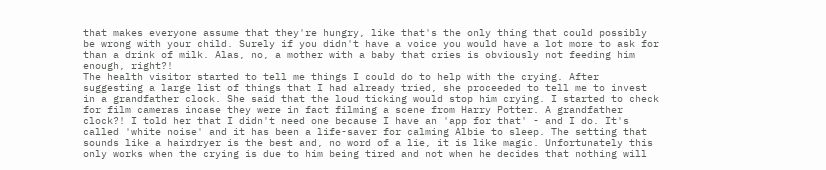that makes everyone assume that they're hungry, like that's the only thing that could possibly be wrong with your child. Surely if you didn't have a voice you would have a lot more to ask for than a drink of milk. Alas, no, a mother with a baby that cries is obviously not feeding him enough, right?!
The health visitor started to tell me things I could do to help with the crying. After suggesting a large list of things that I had already tried, she proceeded to tell me to invest in a grandfather clock. She said that the loud ticking would stop him crying. I started to check for film cameras incase they were in fact filming a scene from Harry Potter. A grandfather clock?! I told her that I didn't need one because I have an 'app for that' - and I do. It's called 'white noise' and it has been a life-saver for calming Albie to sleep. The setting that sounds like a hairdryer is the best and, no word of a lie, it is like magic. Unfortunately this only works when the crying is due to him being tired and not when he decides that nothing will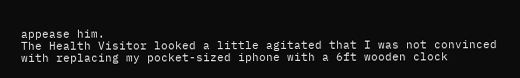appease him.
The Health Visitor looked a little agitated that I was not convinced with replacing my pocket-sized iphone with a 6ft wooden clock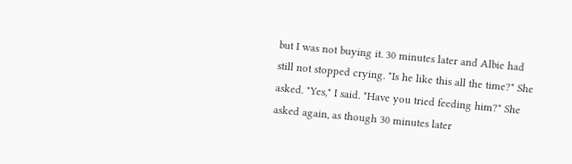but I was not buying it. 30 minutes later and Albie had still not stopped crying. "Is he like this all the time?" She asked. "Yes," I said. "Have you tried feeding him?" She asked again, as though 30 minutes later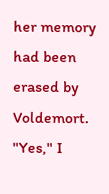her memory had been erased by Voldemort. "Yes," I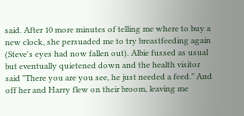said. After 10 more minutes of telling me where to buy a new clock, she persuaded me to try breastfeeding again (Steve's eyes had now fallen out). Albie fussed as usual but eventually quietened down and the health visitor said "There you are you see, he just needed a feed." And off her and Harry flew on their broom, leaving me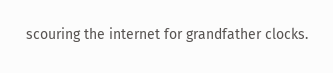scouring the internet for grandfather clocks.